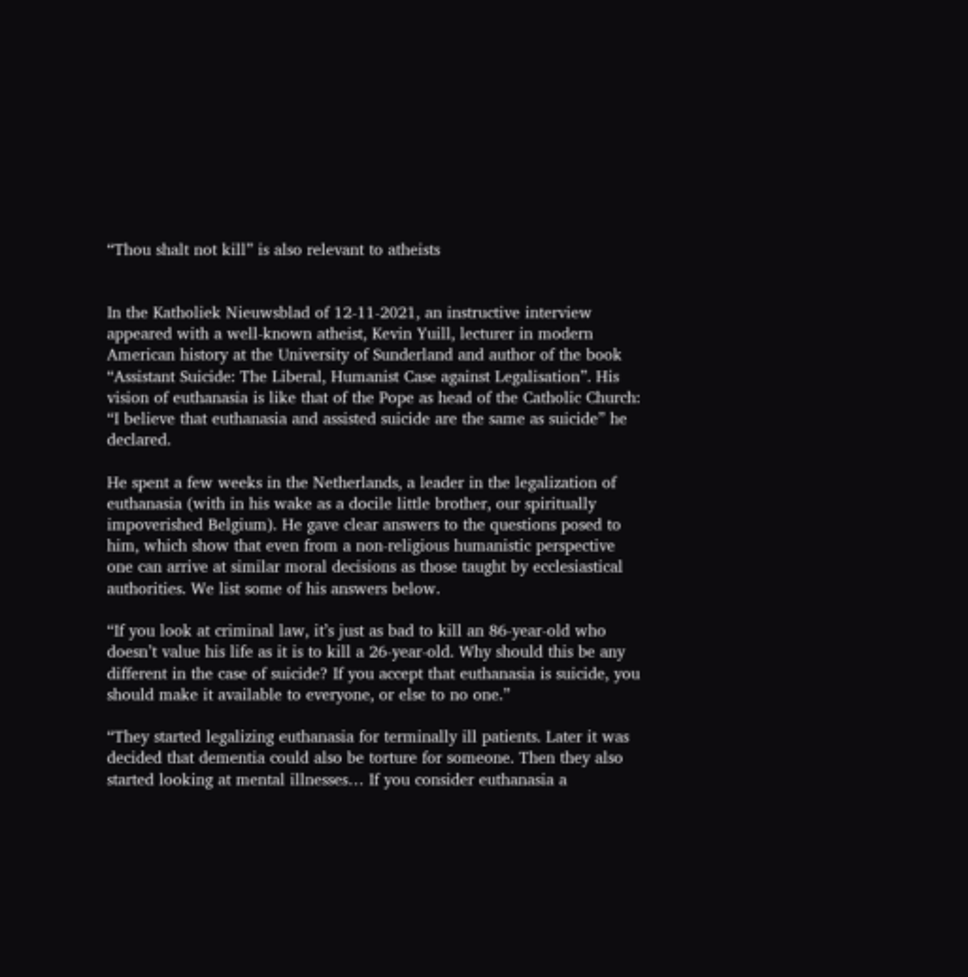“Thou shalt not kill” is also relevant to atheists


In the Katholiek Nieuwsblad of 12-11-2021, an instructive interview appeared with a well-known atheist, Kevin Yuill, lecturer in modern American history at the University of Sunderland and author of the book “Assistant Suicide: The Liberal, Humanist Case against Legalisation”. His vision of euthanasia is like that of the Pope as head of the Catholic Church:  “I believe that euthanasia and assisted suicide are the same as suicide” he declared.

He spent a few weeks in the Netherlands, a leader in the legalization of euthanasia (with in his wake as a docile little brother, our spiritually impoverished Belgium). He gave clear answers to the questions posed to him, which show that even from a non-religious humanistic perspective one can arrive at similar moral decisions as those taught by ecclesiastical authorities. We list some of his answers below.

“If you look at criminal law, it’s just as bad to kill an 86-year-old who doesn’t value his life as it is to kill a 26-year-old. Why should this be any different in the case of suicide? If you accept that euthanasia is suicide, you should make it available to everyone, or else to no one.”

“They started legalizing euthanasia for terminally ill patients. Later it was decided that dementia could also be torture for someone. Then they also started looking at mental illnesses… If you consider euthanasia a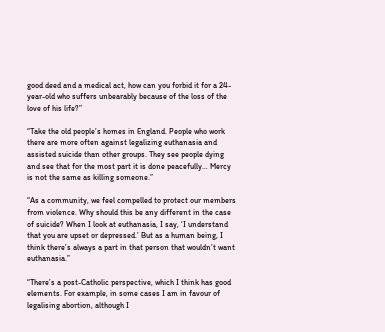good deed and a medical act, how can you forbid it for a 24-year-old who suffers unbearably because of the loss of the love of his life?”

“Take the old people’s homes in England. People who work there are more often against legalizing euthanasia and assisted suicide than other groups. They see people dying and see that for the most part it is done peacefully… Mercy is not the same as killing someone.”

“As a community, we feel compelled to protect our members from violence. Why should this be any different in the case of suicide? When I look at euthanasia, I say, ‘I understand that you are upset or depressed.’ But as a human being, I think there’s always a part in that person that wouldn’t want euthanasia.”

“There’s a post-Catholic perspective, which I think has good elements. For example, in some cases I am in favour of legalising abortion, although I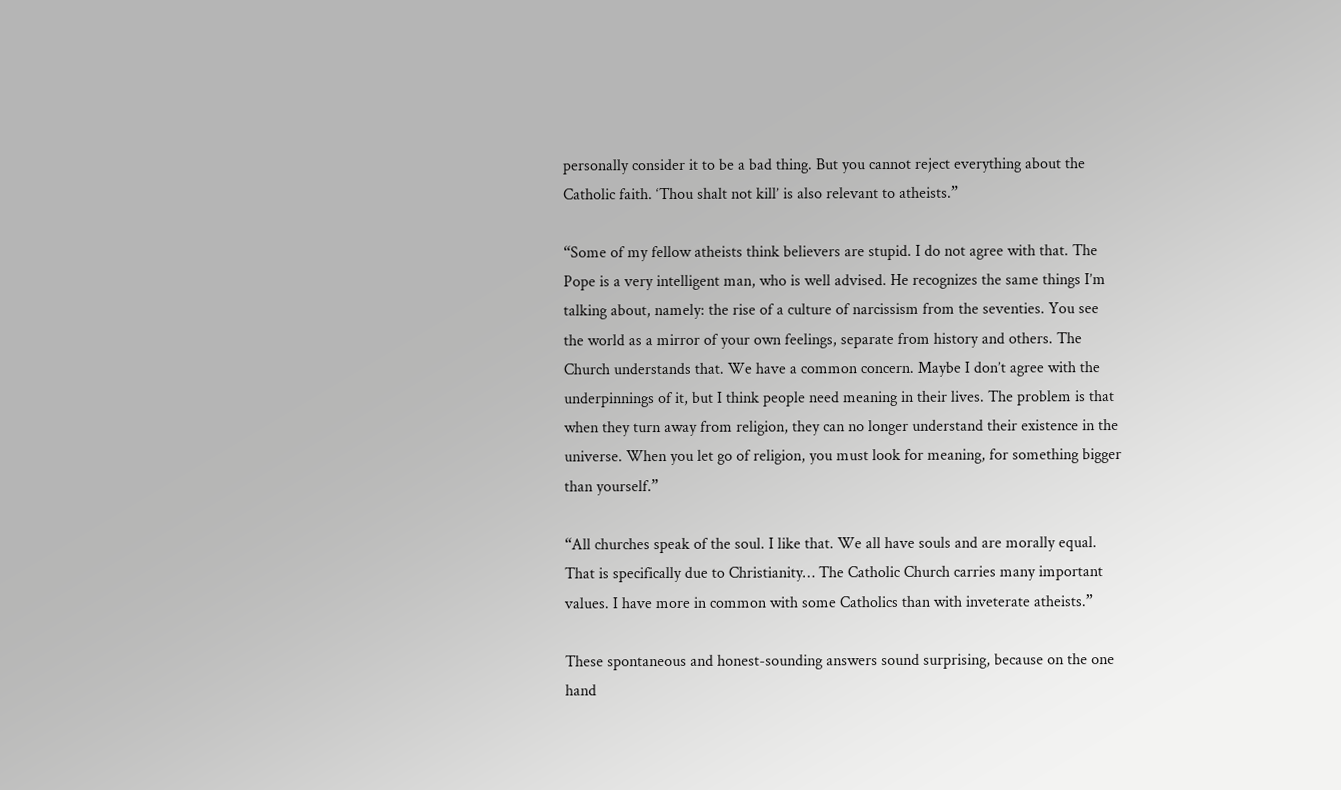personally consider it to be a bad thing. But you cannot reject everything about the Catholic faith. ‘Thou shalt not kill’ is also relevant to atheists.”

“Some of my fellow atheists think believers are stupid. I do not agree with that. The Pope is a very intelligent man, who is well advised. He recognizes the same things I’m talking about, namely: the rise of a culture of narcissism from the seventies. You see the world as a mirror of your own feelings, separate from history and others. The Church understands that. We have a common concern. Maybe I don’t agree with the underpinnings of it, but I think people need meaning in their lives. The problem is that when they turn away from religion, they can no longer understand their existence in the universe. When you let go of religion, you must look for meaning, for something bigger than yourself.”

“All churches speak of the soul. I like that. We all have souls and are morally equal. That is specifically due to Christianity… The Catholic Church carries many important values. I have more in common with some Catholics than with inveterate atheists.”

These spontaneous and honest-sounding answers sound surprising, because on the one hand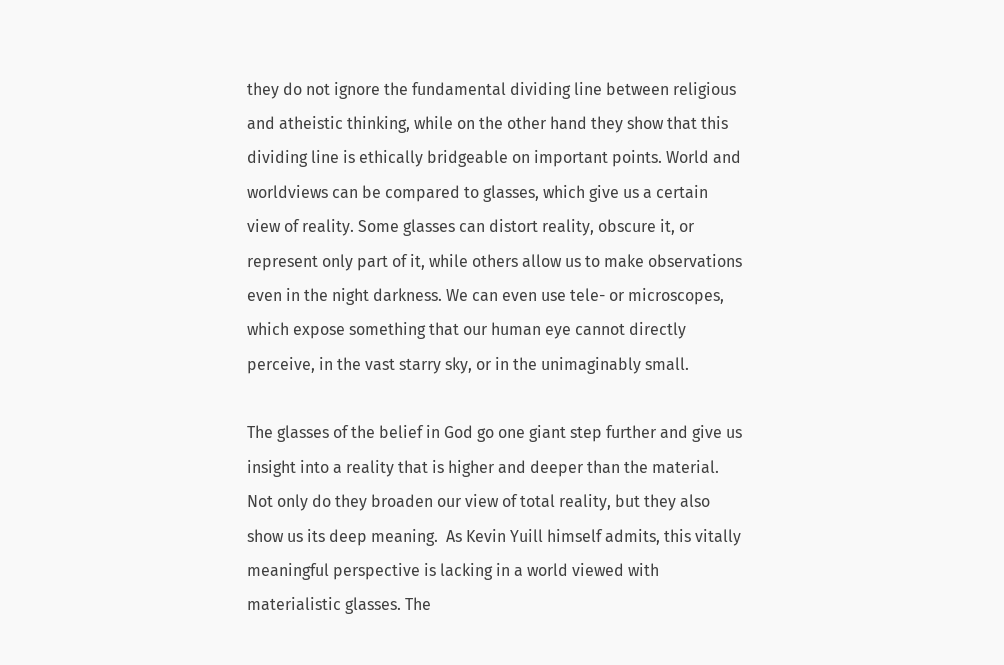they do not ignore the fundamental dividing line between religious and atheistic thinking, while on the other hand they show that this dividing line is ethically bridgeable on important points. World and worldviews can be compared to glasses, which give us a certain view of reality. Some glasses can distort reality, obscure it, or represent only part of it, while others allow us to make observations even in the night darkness. We can even use tele- or microscopes, which expose something that our human eye cannot directly perceive, in the vast starry sky, or in the unimaginably small.

The glasses of the belief in God go one giant step further and give us insight into a reality that is higher and deeper than the material. Not only do they broaden our view of total reality, but they also show us its deep meaning.  As Kevin Yuill himself admits, this vitally meaningful perspective is lacking in a world viewed with materialistic glasses. The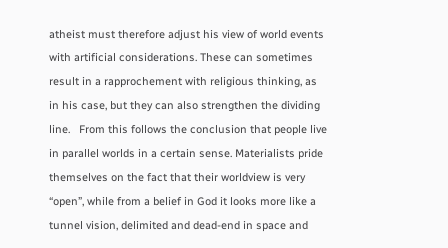atheist must therefore adjust his view of world events with artificial considerations. These can sometimes result in a rapprochement with religious thinking, as in his case, but they can also strengthen the dividing line.   From this follows the conclusion that people live in parallel worlds in a certain sense. Materialists pride themselves on the fact that their worldview is very “open”, while from a belief in God it looks more like a tunnel vision, delimited and dead-end in space and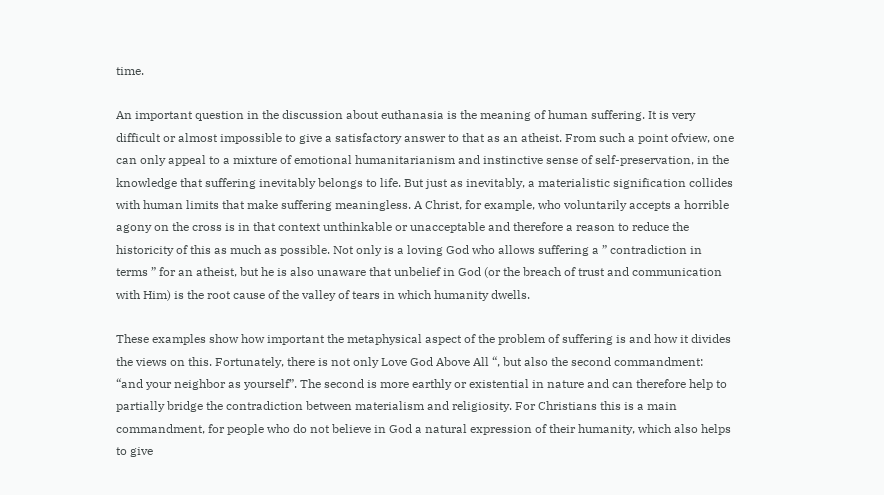time.

An important question in the discussion about euthanasia is the meaning of human suffering. It is very difficult or almost impossible to give a satisfactory answer to that as an atheist. From such a point ofview, one can only appeal to a mixture of emotional humanitarianism and instinctive sense of self-preservation, in the knowledge that suffering inevitably belongs to life. But just as inevitably, a materialistic signification collides with human limits that make suffering meaningless. A Christ, for example, who voluntarily accepts a horrible agony on the cross is in that context unthinkable or unacceptable and therefore a reason to reduce the historicity of this as much as possible. Not only is a loving God who allows suffering a ” contradiction in terms ” for an atheist, but he is also unaware that unbelief in God (or the breach of trust and communication with Him) is the root cause of the valley of tears in which humanity dwells.

These examples show how important the metaphysical aspect of the problem of suffering is and how it divides the views on this. Fortunately, there is not only Love God Above All “, but also the second commandment:  “and your neighbor as yourself”. The second is more earthly or existential in nature and can therefore help to partially bridge the contradiction between materialism and religiosity. For Christians this is a main commandment, for people who do not believe in God a natural expression of their humanity, which also helps to give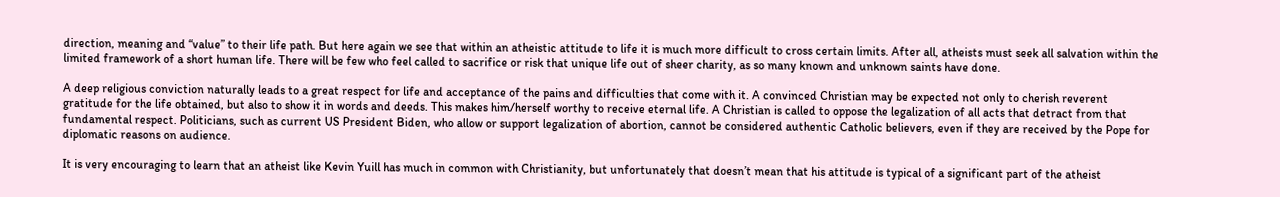direction, meaning and “value” to their life path. But here again we see that within an atheistic attitude to life it is much more difficult to cross certain limits. After all, atheists must seek all salvation within the limited framework of a short human life. There will be few who feel called to sacrifice or risk that unique life out of sheer charity, as so many known and unknown saints have done.

A deep religious conviction naturally leads to a great respect for life and acceptance of the pains and difficulties that come with it. A convinced Christian may be expected not only to cherish reverent gratitude for the life obtained, but also to show it in words and deeds. This makes him/herself worthy to receive eternal life. A Christian is called to oppose the legalization of all acts that detract from that fundamental respect. Politicians, such as current US President Biden, who allow or support legalization of abortion, cannot be considered authentic Catholic believers, even if they are received by the Pope for diplomatic reasons on audience.

It is very encouraging to learn that an atheist like Kevin Yuill has much in common with Christianity, but unfortunately that doesn’t mean that his attitude is typical of a significant part of the atheist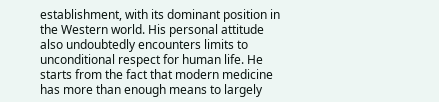establishment, with its dominant position in the Western world. His personal attitude also undoubtedly encounters limits to unconditional respect for human life. He starts from the fact that modern medicine has more than enough means to largely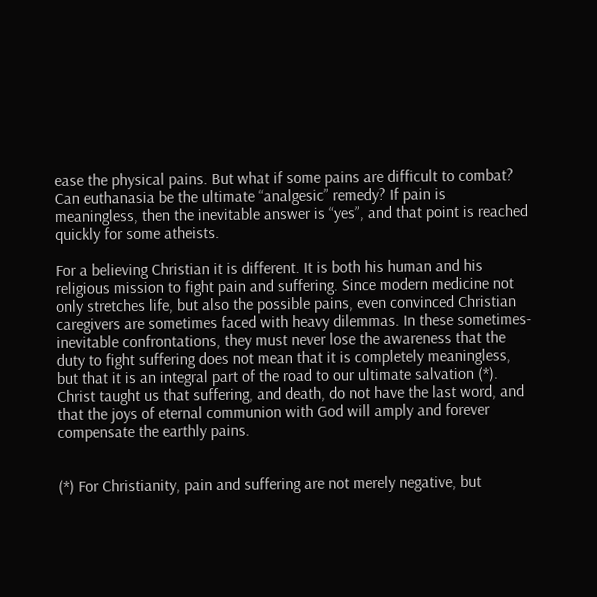ease the physical pains. But what if some pains are difficult to combat? Can euthanasia be the ultimate “analgesic” remedy? If pain is meaningless, then the inevitable answer is “yes”, and that point is reached quickly for some atheists.

For a believing Christian it is different. It is both his human and his religious mission to fight pain and suffering. Since modern medicine not only stretches life, but also the possible pains, even convinced Christian caregivers are sometimes faced with heavy dilemmas. In these sometimes-inevitable confrontations, they must never lose the awareness that the duty to fight suffering does not mean that it is completely meaningless, but that it is an integral part of the road to our ultimate salvation (*). Christ taught us that suffering, and death, do not have the last word, and that the joys of eternal communion with God will amply and forever compensate the earthly pains.


(*) For Christianity, pain and suffering are not merely negative, but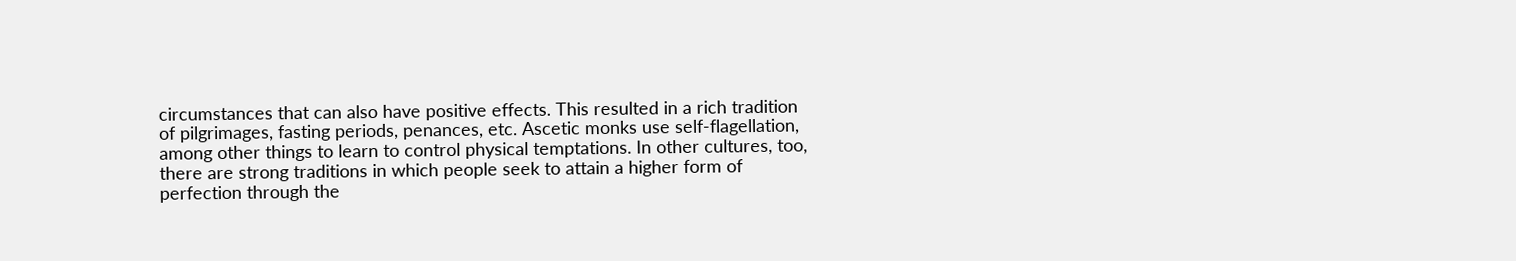circumstances that can also have positive effects. This resulted in a rich tradition of pilgrimages, fasting periods, penances, etc. Ascetic monks use self-flagellation, among other things to learn to control physical temptations. In other cultures, too, there are strong traditions in which people seek to attain a higher form of perfection through the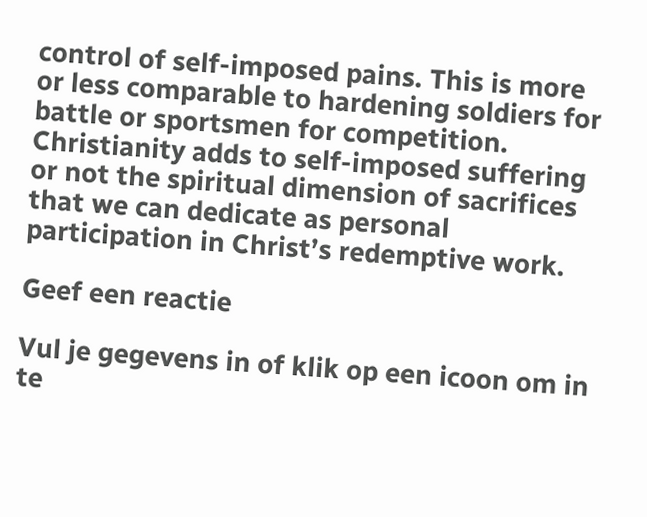control of self-imposed pains. This is more or less comparable to hardening soldiers for battle or sportsmen for competition. Christianity adds to self-imposed suffering or not the spiritual dimension of sacrifices that we can dedicate as personal participation in Christ’s redemptive work.

Geef een reactie

Vul je gegevens in of klik op een icoon om in te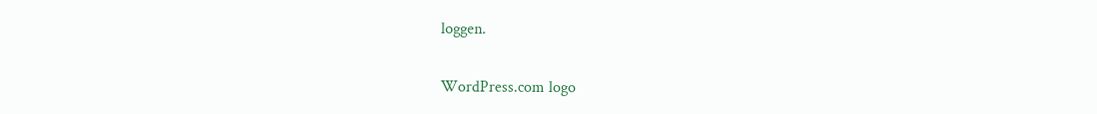loggen.

WordPress.com logo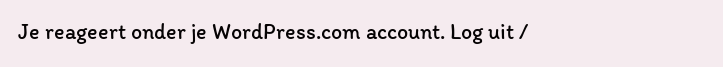Je reageert onder je WordPress.com account. Log uit /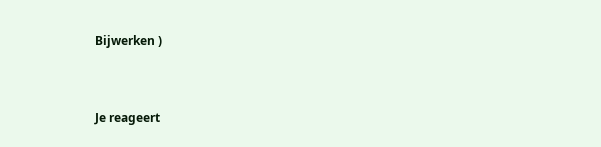Bijwerken )


Je reageert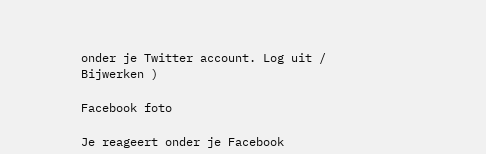onder je Twitter account. Log uit /  Bijwerken )

Facebook foto

Je reageert onder je Facebook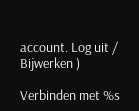account. Log uit /  Bijwerken )

Verbinden met %s